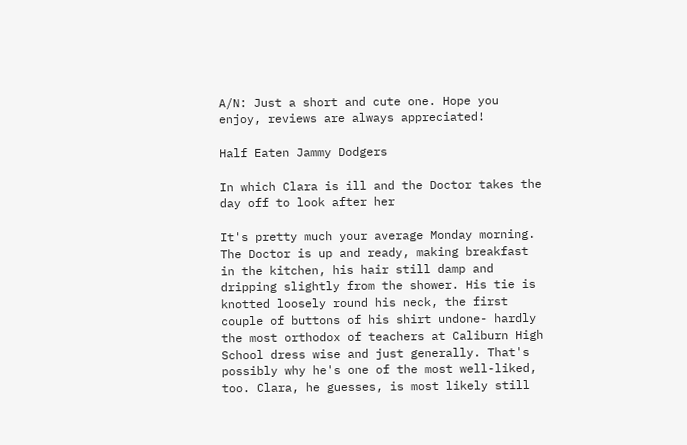A/N: Just a short and cute one. Hope you enjoy, reviews are always appreciated!

Half Eaten Jammy Dodgers

In which Clara is ill and the Doctor takes the day off to look after her

It's pretty much your average Monday morning. The Doctor is up and ready, making breakfast in the kitchen, his hair still damp and dripping slightly from the shower. His tie is knotted loosely round his neck, the first couple of buttons of his shirt undone- hardly the most orthodox of teachers at Caliburn High School dress wise and just generally. That's possibly why he's one of the most well-liked, too. Clara, he guesses, is most likely still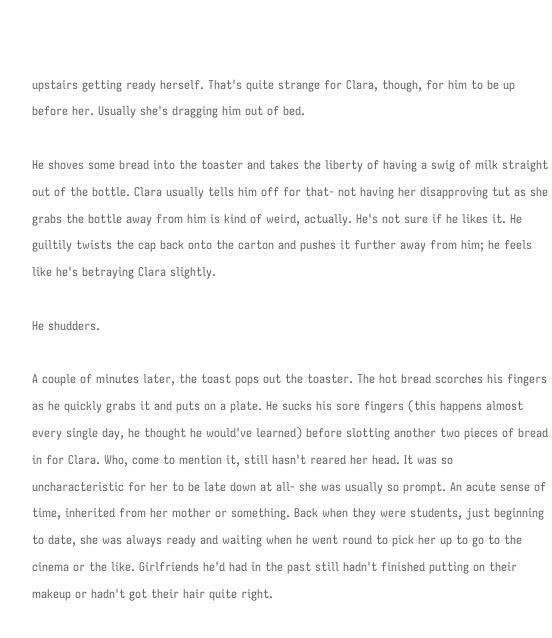upstairs getting ready herself. That's quite strange for Clara, though, for him to be up before her. Usually she's dragging him out of bed.

He shoves some bread into the toaster and takes the liberty of having a swig of milk straight out of the bottle. Clara usually tells him off for that- not having her disapproving tut as she grabs the bottle away from him is kind of weird, actually. He's not sure if he likes it. He guiltily twists the cap back onto the carton and pushes it further away from him; he feels like he's betraying Clara slightly.

He shudders.

A couple of minutes later, the toast pops out the toaster. The hot bread scorches his fingers as he quickly grabs it and puts on a plate. He sucks his sore fingers (this happens almost every single day, he thought he would've learned) before slotting another two pieces of bread in for Clara. Who, come to mention it, still hasn't reared her head. It was so uncharacteristic for her to be late down at all- she was usually so prompt. An acute sense of time, inherited from her mother or something. Back when they were students, just beginning to date, she was always ready and waiting when he went round to pick her up to go to the cinema or the like. Girlfriends he'd had in the past still hadn't finished putting on their makeup or hadn't got their hair quite right.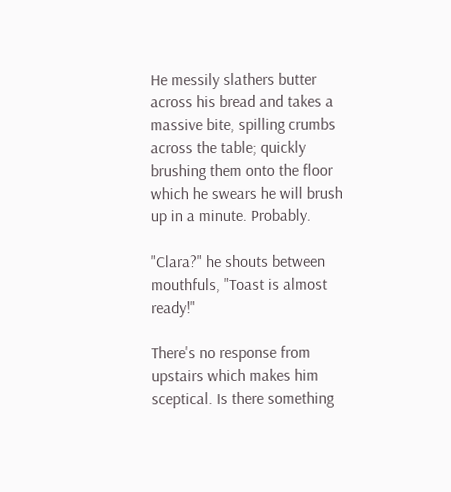He messily slathers butter across his bread and takes a massive bite, spilling crumbs across the table; quickly brushing them onto the floor which he swears he will brush up in a minute. Probably.

"Clara?" he shouts between mouthfuls, "Toast is almost ready!"

There's no response from upstairs which makes him sceptical. Is there something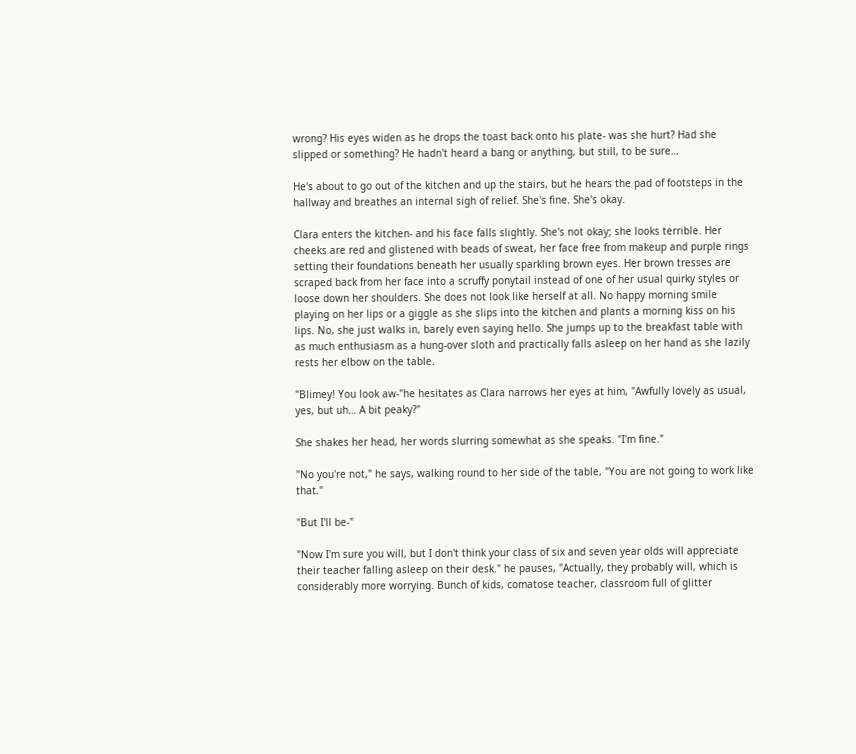wrong? His eyes widen as he drops the toast back onto his plate- was she hurt? Had she slipped or something? He hadn't heard a bang or anything, but still, to be sure…

He's about to go out of the kitchen and up the stairs, but he hears the pad of footsteps in the hallway and breathes an internal sigh of relief. She's fine. She's okay.

Clara enters the kitchen- and his face falls slightly. She's not okay; she looks terrible. Her cheeks are red and glistened with beads of sweat, her face free from makeup and purple rings setting their foundations beneath her usually sparkling brown eyes. Her brown tresses are scraped back from her face into a scruffy ponytail instead of one of her usual quirky styles or loose down her shoulders. She does not look like herself at all. No happy morning smile playing on her lips or a giggle as she slips into the kitchen and plants a morning kiss on his lips. No, she just walks in, barely even saying hello. She jumps up to the breakfast table with as much enthusiasm as a hung-over sloth and practically falls asleep on her hand as she lazily rests her elbow on the table.

"Blimey! You look aw-"he hesitates as Clara narrows her eyes at him, "Awfully lovely as usual, yes, but uh… A bit peaky?"

She shakes her head, her words slurring somewhat as she speaks. "I'm fine."

"No you're not," he says, walking round to her side of the table, "You are not going to work like that."

"But I'll be-"

"Now I'm sure you will, but I don't think your class of six and seven year olds will appreciate their teacher falling asleep on their desk." he pauses, "Actually, they probably will, which is considerably more worrying. Bunch of kids, comatose teacher, classroom full of glitter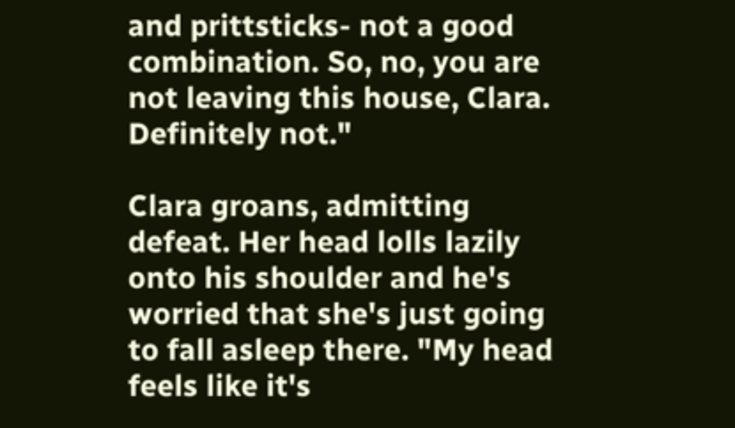and prittsticks- not a good combination. So, no, you are not leaving this house, Clara. Definitely not."

Clara groans, admitting defeat. Her head lolls lazily onto his shoulder and he's worried that she's just going to fall asleep there. "My head feels like it's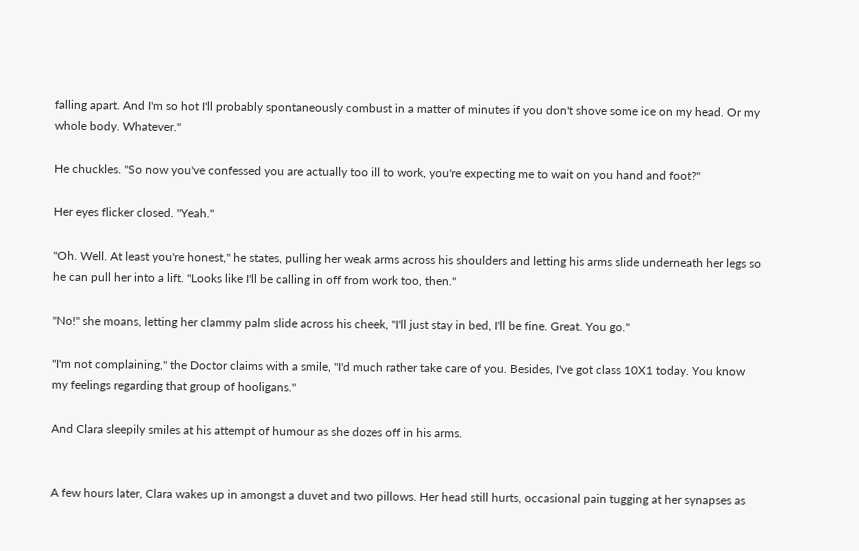falling apart. And I'm so hot I'll probably spontaneously combust in a matter of minutes if you don't shove some ice on my head. Or my whole body. Whatever."

He chuckles. "So now you've confessed you are actually too ill to work, you're expecting me to wait on you hand and foot?"

Her eyes flicker closed. "Yeah."

"Oh. Well. At least you're honest," he states, pulling her weak arms across his shoulders and letting his arms slide underneath her legs so he can pull her into a lift. "Looks like I'll be calling in off from work too, then."

"No!" she moans, letting her clammy palm slide across his cheek, "I'll just stay in bed, I'll be fine. Great. You go."

"I'm not complaining," the Doctor claims with a smile, "I'd much rather take care of you. Besides, I've got class 10X1 today. You know my feelings regarding that group of hooligans."

And Clara sleepily smiles at his attempt of humour as she dozes off in his arms.


A few hours later, Clara wakes up in amongst a duvet and two pillows. Her head still hurts, occasional pain tugging at her synapses as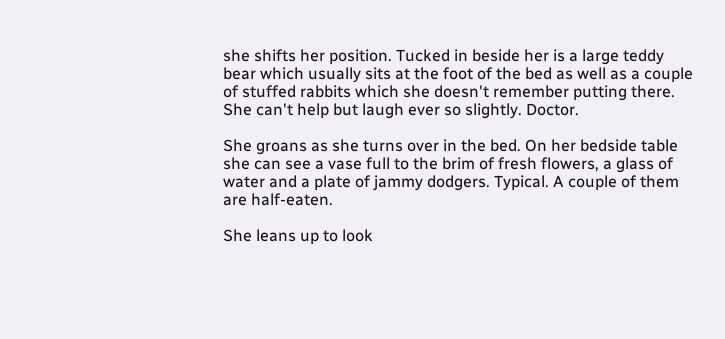she shifts her position. Tucked in beside her is a large teddy bear which usually sits at the foot of the bed as well as a couple of stuffed rabbits which she doesn't remember putting there. She can't help but laugh ever so slightly. Doctor.

She groans as she turns over in the bed. On her bedside table she can see a vase full to the brim of fresh flowers, a glass of water and a plate of jammy dodgers. Typical. A couple of them are half-eaten.

She leans up to look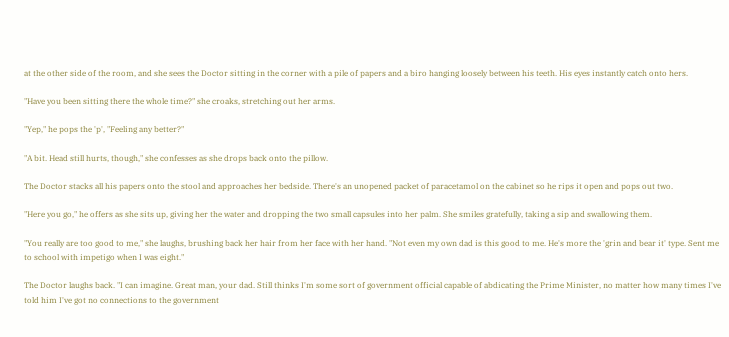at the other side of the room, and she sees the Doctor sitting in the corner with a pile of papers and a biro hanging loosely between his teeth. His eyes instantly catch onto hers.

"Have you been sitting there the whole time?" she croaks, stretching out her arms.

"Yep," he pops the 'p', "Feeling any better?"

"A bit. Head still hurts, though," she confesses as she drops back onto the pillow.

The Doctor stacks all his papers onto the stool and approaches her bedside. There's an unopened packet of paracetamol on the cabinet so he rips it open and pops out two.

"Here you go," he offers as she sits up, giving her the water and dropping the two small capsules into her palm. She smiles gratefully, taking a sip and swallowing them.

"You really are too good to me," she laughs, brushing back her hair from her face with her hand. "Not even my own dad is this good to me. He's more the 'grin and bear it' type. Sent me to school with impetigo when I was eight."

The Doctor laughs back. "I can imagine. Great man, your dad. Still thinks I'm some sort of government official capable of abdicating the Prime Minister, no matter how many times I've told him I've got no connections to the government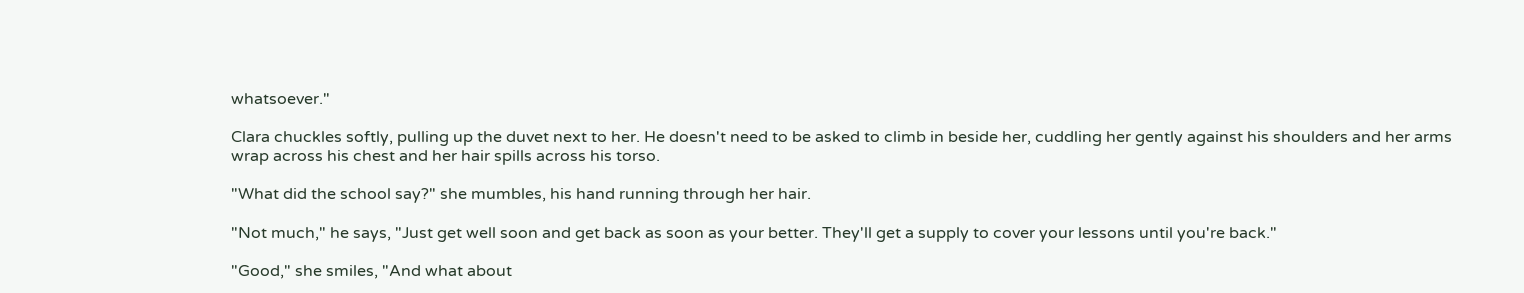whatsoever."

Clara chuckles softly, pulling up the duvet next to her. He doesn't need to be asked to climb in beside her, cuddling her gently against his shoulders and her arms wrap across his chest and her hair spills across his torso.

"What did the school say?" she mumbles, his hand running through her hair.

"Not much," he says, "Just get well soon and get back as soon as your better. They'll get a supply to cover your lessons until you're back."

"Good," she smiles, "And what about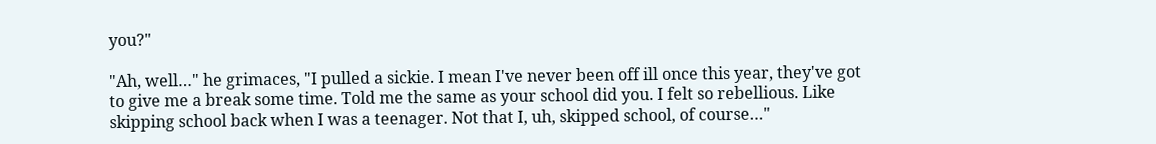you?"

"Ah, well…" he grimaces, "I pulled a sickie. I mean I've never been off ill once this year, they've got to give me a break some time. Told me the same as your school did you. I felt so rebellious. Like skipping school back when I was a teenager. Not that I, uh, skipped school, of course…"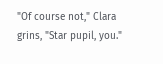"Of course not," Clara grins, "Star pupil, you."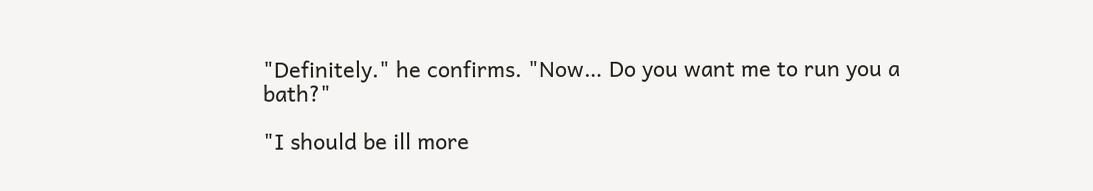"Definitely." he confirms. "Now… Do you want me to run you a bath?"

"I should be ill more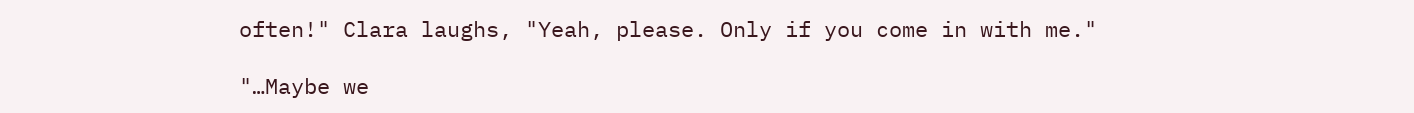often!" Clara laughs, "Yeah, please. Only if you come in with me."

"…Maybe we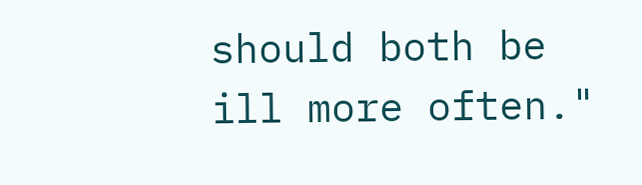should both be ill more often."